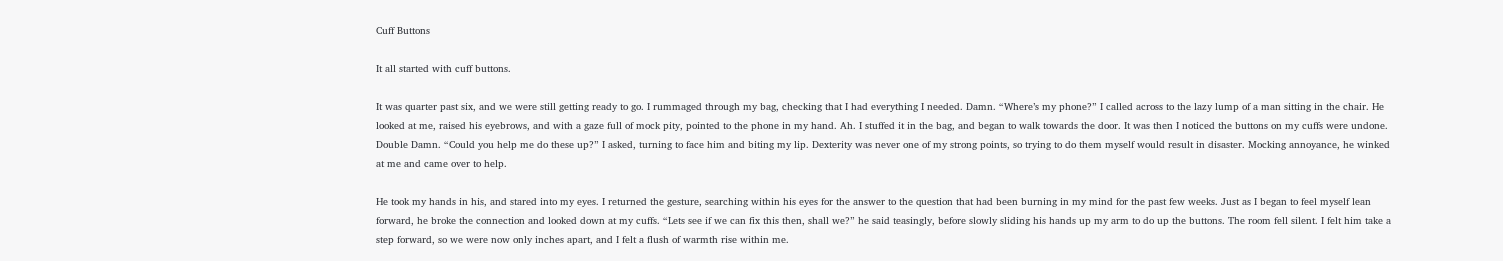Cuff Buttons

It all started with cuff buttons.

It was quarter past six, and we were still getting ready to go. I rummaged through my bag, checking that I had everything I needed. Damn. “Where’s my phone?” I called across to the lazy lump of a man sitting in the chair. He looked at me, raised his eyebrows, and with a gaze full of mock pity, pointed to the phone in my hand. Ah. I stuffed it in the bag, and began to walk towards the door. It was then I noticed the buttons on my cuffs were undone. Double Damn. “Could you help me do these up?” I asked, turning to face him and biting my lip. Dexterity was never one of my strong points, so trying to do them myself would result in disaster. Mocking annoyance, he winked at me and came over to help.

He took my hands in his, and stared into my eyes. I returned the gesture, searching within his eyes for the answer to the question that had been burning in my mind for the past few weeks. Just as I began to feel myself lean forward, he broke the connection and looked down at my cuffs. “Lets see if we can fix this then, shall we?” he said teasingly, before slowly sliding his hands up my arm to do up the buttons. The room fell silent. I felt him take a step forward, so we were now only inches apart, and I felt a flush of warmth rise within me.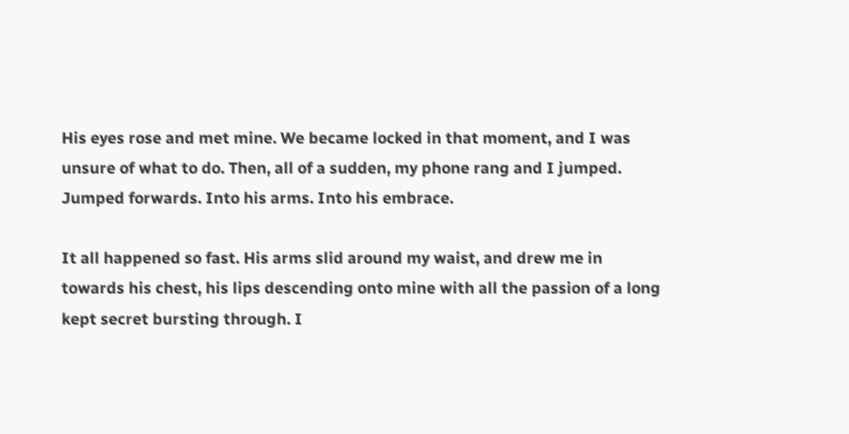His eyes rose and met mine. We became locked in that moment, and I was unsure of what to do. Then, all of a sudden, my phone rang and I jumped. Jumped forwards. Into his arms. Into his embrace.

It all happened so fast. His arms slid around my waist, and drew me in towards his chest, his lips descending onto mine with all the passion of a long kept secret bursting through. I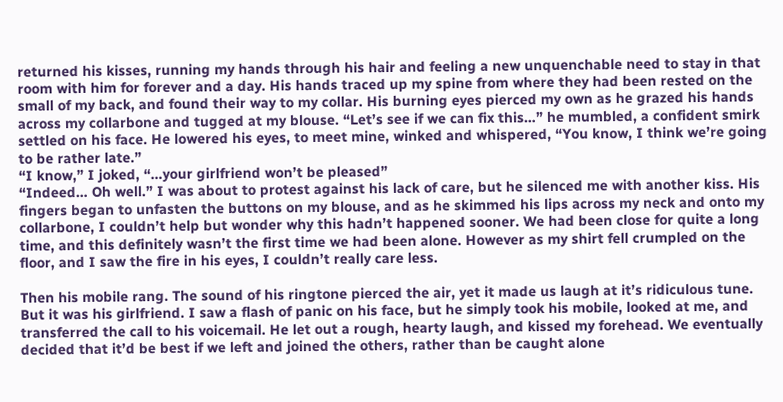returned his kisses, running my hands through his hair and feeling a new unquenchable need to stay in that room with him for forever and a day. His hands traced up my spine from where they had been rested on the small of my back, and found their way to my collar. His burning eyes pierced my own as he grazed his hands across my collarbone and tugged at my blouse. “Let’s see if we can fix this…” he mumbled, a confident smirk settled on his face. He lowered his eyes, to meet mine, winked and whispered, “You know, I think we’re going to be rather late.”
“I know,” I joked, “…your girlfriend won’t be pleased”
“Indeed… Oh well.” I was about to protest against his lack of care, but he silenced me with another kiss. His fingers began to unfasten the buttons on my blouse, and as he skimmed his lips across my neck and onto my collarbone, I couldn’t help but wonder why this hadn’t happened sooner. We had been close for quite a long time, and this definitely wasn’t the first time we had been alone. However as my shirt fell crumpled on the floor, and I saw the fire in his eyes, I couldn’t really care less.

Then his mobile rang. The sound of his ringtone pierced the air, yet it made us laugh at it’s ridiculous tune. But it was his girlfriend. I saw a flash of panic on his face, but he simply took his mobile, looked at me, and transferred the call to his voicemail. He let out a rough, hearty laugh, and kissed my forehead. We eventually decided that it’d be best if we left and joined the others, rather than be caught alone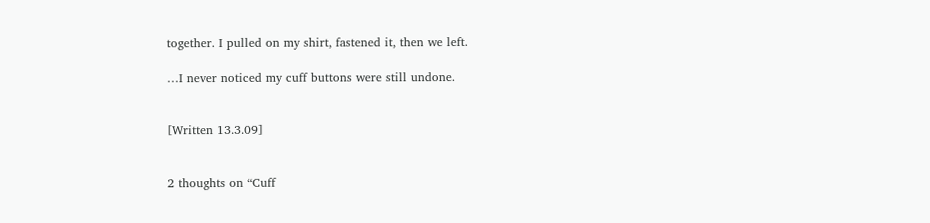together. I pulled on my shirt, fastened it, then we left.

…I never noticed my cuff buttons were still undone.


[Written 13.3.09]


2 thoughts on “Cuff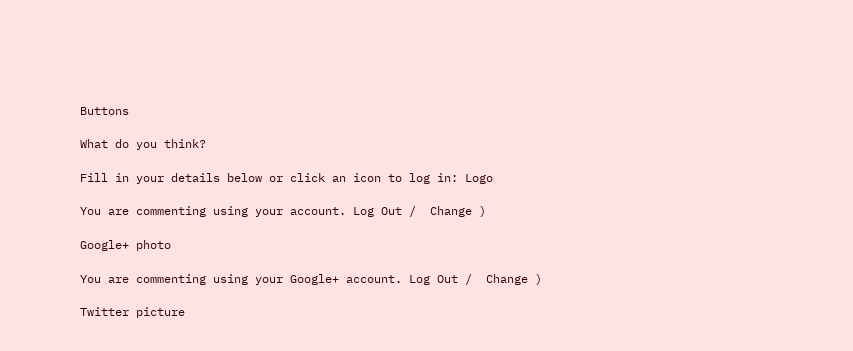Buttons

What do you think?

Fill in your details below or click an icon to log in: Logo

You are commenting using your account. Log Out /  Change )

Google+ photo

You are commenting using your Google+ account. Log Out /  Change )

Twitter picture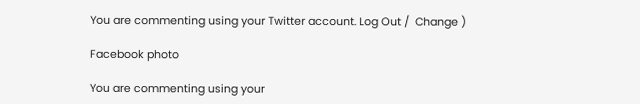You are commenting using your Twitter account. Log Out /  Change )

Facebook photo

You are commenting using your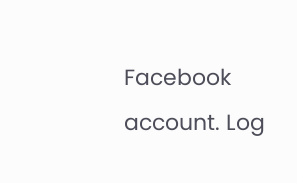Facebook account. Log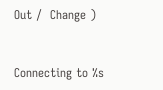Out /  Change )


Connecting to %s